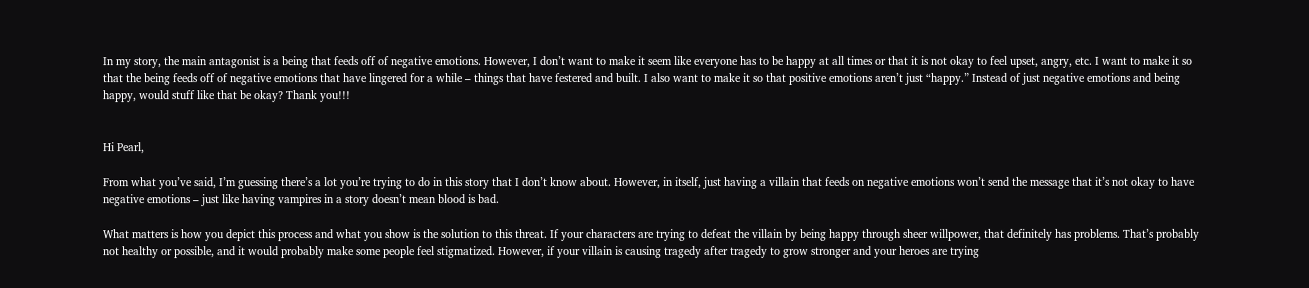In my story, the main antagonist is a being that feeds off of negative emotions. However, I don’t want to make it seem like everyone has to be happy at all times or that it is not okay to feel upset, angry, etc. I want to make it so that the being feeds off of negative emotions that have lingered for a while – things that have festered and built. I also want to make it so that positive emotions aren’t just “happy.” Instead of just negative emotions and being happy, would stuff like that be okay? Thank you!!!


Hi Pearl,

From what you’ve said, I’m guessing there’s a lot you’re trying to do in this story that I don’t know about. However, in itself, just having a villain that feeds on negative emotions won’t send the message that it’s not okay to have negative emotions – just like having vampires in a story doesn’t mean blood is bad.

What matters is how you depict this process and what you show is the solution to this threat. If your characters are trying to defeat the villain by being happy through sheer willpower, that definitely has problems. That’s probably not healthy or possible, and it would probably make some people feel stigmatized. However, if your villain is causing tragedy after tragedy to grow stronger and your heroes are trying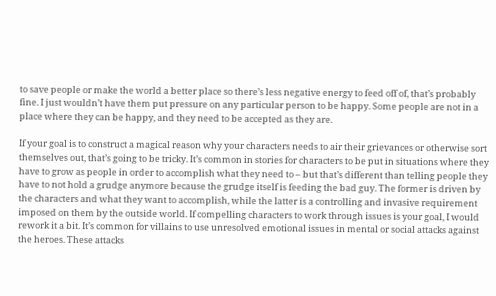to save people or make the world a better place so there’s less negative energy to feed off of, that’s probably fine. I just wouldn’t have them put pressure on any particular person to be happy. Some people are not in a place where they can be happy, and they need to be accepted as they are.

If your goal is to construct a magical reason why your characters needs to air their grievances or otherwise sort themselves out, that’s going to be tricky. It’s common in stories for characters to be put in situations where they have to grow as people in order to accomplish what they need to – but that’s different than telling people they have to not hold a grudge anymore because the grudge itself is feeding the bad guy. The former is driven by the characters and what they want to accomplish, while the latter is a controlling and invasive requirement imposed on them by the outside world. If compelling characters to work through issues is your goal, I would rework it a bit. It’s common for villains to use unresolved emotional issues in mental or social attacks against the heroes. These attacks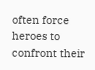often force heroes to confront their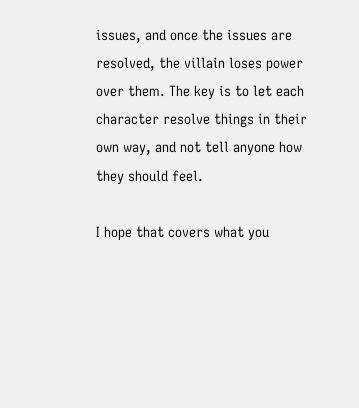issues, and once the issues are resolved, the villain loses power over them. The key is to let each character resolve things in their own way, and not tell anyone how they should feel.

I hope that covers what you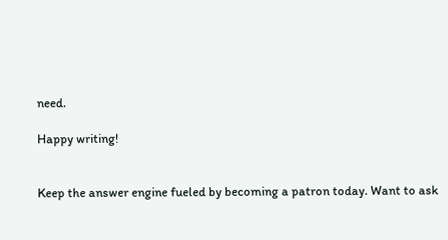need.

Happy writing!


Keep the answer engine fueled by becoming a patron today. Want to ask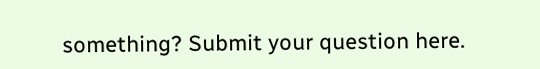something? Submit your question here.